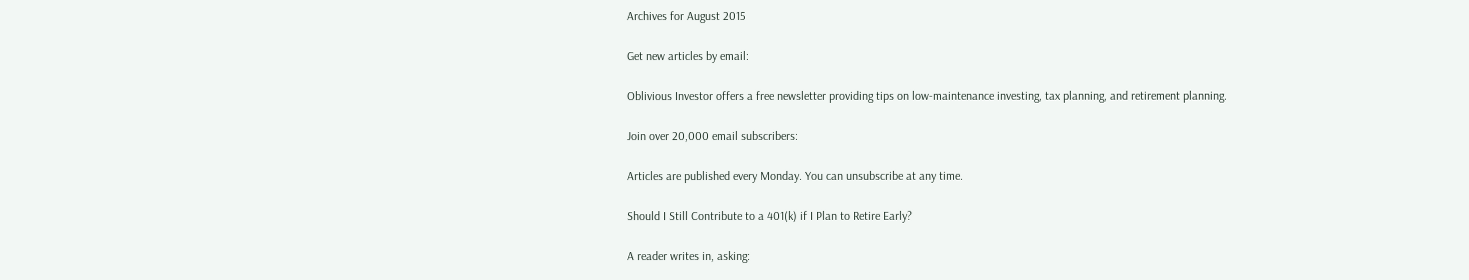Archives for August 2015

Get new articles by email:

Oblivious Investor offers a free newsletter providing tips on low-maintenance investing, tax planning, and retirement planning.

Join over 20,000 email subscribers:

Articles are published every Monday. You can unsubscribe at any time.

Should I Still Contribute to a 401(k) if I Plan to Retire Early?

A reader writes in, asking: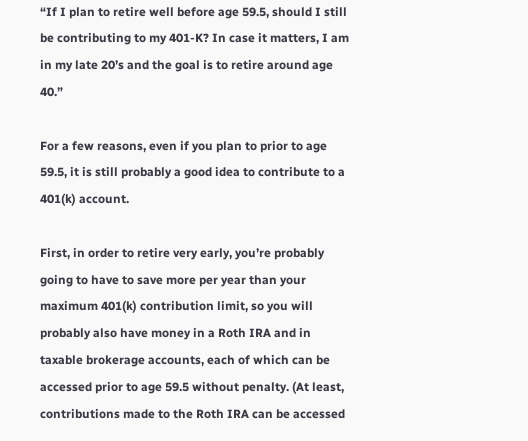“If I plan to retire well before age 59.5, should I still be contributing to my 401-K? In case it matters, I am in my late 20’s and the goal is to retire around age 40.”

For a few reasons, even if you plan to prior to age 59.5, it is still probably a good idea to contribute to a 401(k) account.

First, in order to retire very early, you’re probably going to have to save more per year than your maximum 401(k) contribution limit, so you will probably also have money in a Roth IRA and in taxable brokerage accounts, each of which can be accessed prior to age 59.5 without penalty. (At least, contributions made to the Roth IRA can be accessed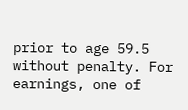prior to age 59.5 without penalty. For earnings, one of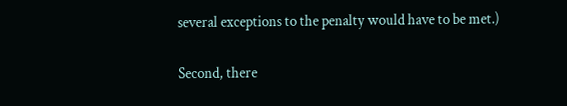several exceptions to the penalty would have to be met.)

Second, there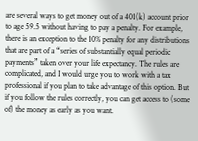are several ways to get money out of a 401(k) account prior to age 59.5 without having to pay a penalty. For example, there is an exception to the 10% penalty for any distributions that are part of a “series of substantially equal periodic payments” taken over your life expectancy. The rules are complicated, and I would urge you to work with a tax professional if you plan to take advantage of this option. But if you follow the rules correctly, you can get access to (some of) the money as early as you want.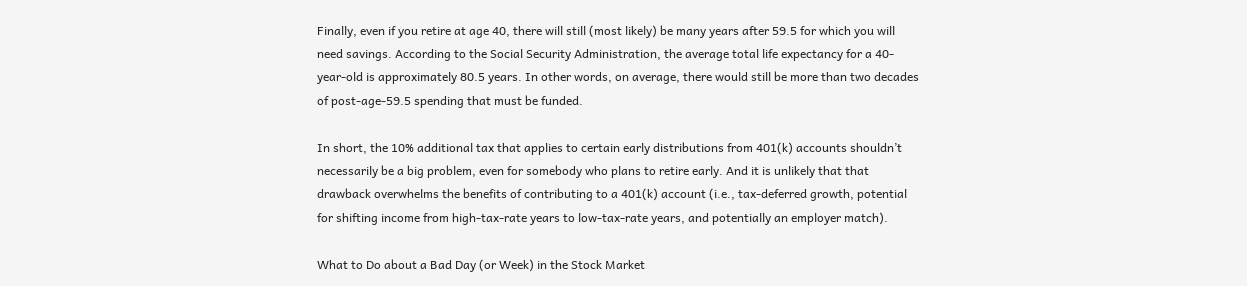Finally, even if you retire at age 40, there will still (most likely) be many years after 59.5 for which you will need savings. According to the Social Security Administration, the average total life expectancy for a 40-year-old is approximately 80.5 years. In other words, on average, there would still be more than two decades of post-age-59.5 spending that must be funded.

In short, the 10% additional tax that applies to certain early distributions from 401(k) accounts shouldn’t necessarily be a big problem, even for somebody who plans to retire early. And it is unlikely that that drawback overwhelms the benefits of contributing to a 401(k) account (i.e., tax-deferred growth, potential for shifting income from high-tax-rate years to low-tax-rate years, and potentially an employer match).

What to Do about a Bad Day (or Week) in the Stock Market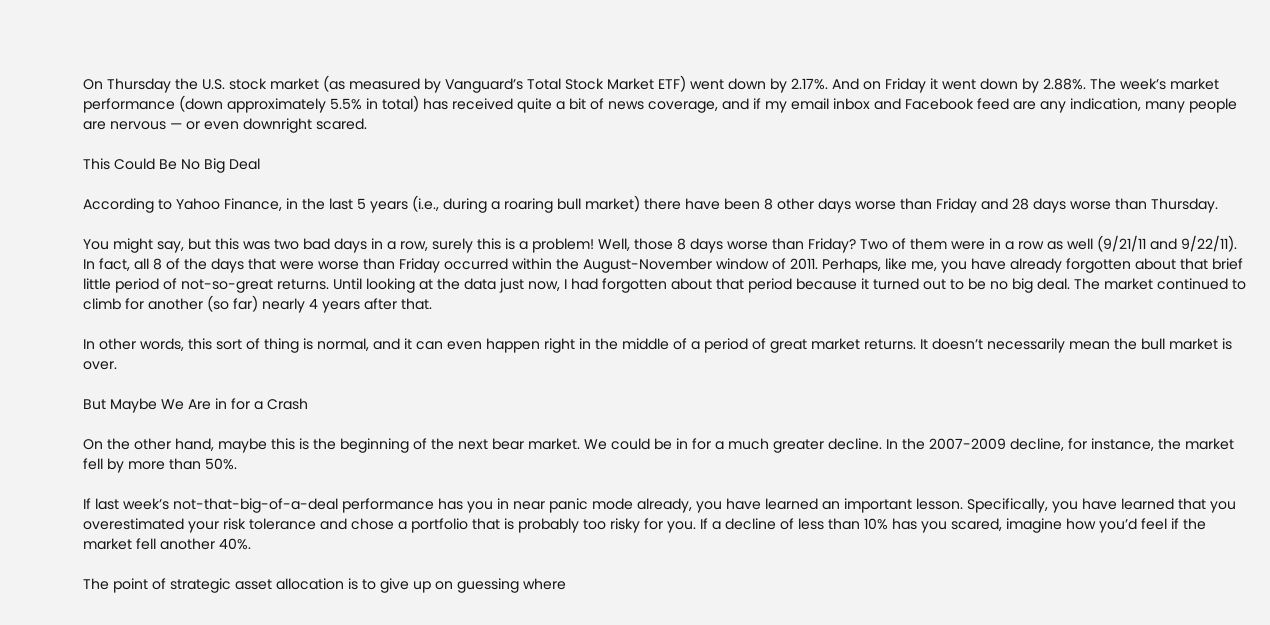On Thursday the U.S. stock market (as measured by Vanguard’s Total Stock Market ETF) went down by 2.17%. And on Friday it went down by 2.88%. The week’s market performance (down approximately 5.5% in total) has received quite a bit of news coverage, and if my email inbox and Facebook feed are any indication, many people are nervous — or even downright scared.

This Could Be No Big Deal

According to Yahoo Finance, in the last 5 years (i.e., during a roaring bull market) there have been 8 other days worse than Friday and 28 days worse than Thursday.

You might say, but this was two bad days in a row, surely this is a problem! Well, those 8 days worse than Friday? Two of them were in a row as well (9/21/11 and 9/22/11). In fact, all 8 of the days that were worse than Friday occurred within the August-November window of 2011. Perhaps, like me, you have already forgotten about that brief little period of not-so-great returns. Until looking at the data just now, I had forgotten about that period because it turned out to be no big deal. The market continued to climb for another (so far) nearly 4 years after that.

In other words, this sort of thing is normal, and it can even happen right in the middle of a period of great market returns. It doesn’t necessarily mean the bull market is over.

But Maybe We Are in for a Crash

On the other hand, maybe this is the beginning of the next bear market. We could be in for a much greater decline. In the 2007-2009 decline, for instance, the market fell by more than 50%.

If last week’s not-that-big-of-a-deal performance has you in near panic mode already, you have learned an important lesson. Specifically, you have learned that you overestimated your risk tolerance and chose a portfolio that is probably too risky for you. If a decline of less than 10% has you scared, imagine how you’d feel if the market fell another 40%.

The point of strategic asset allocation is to give up on guessing where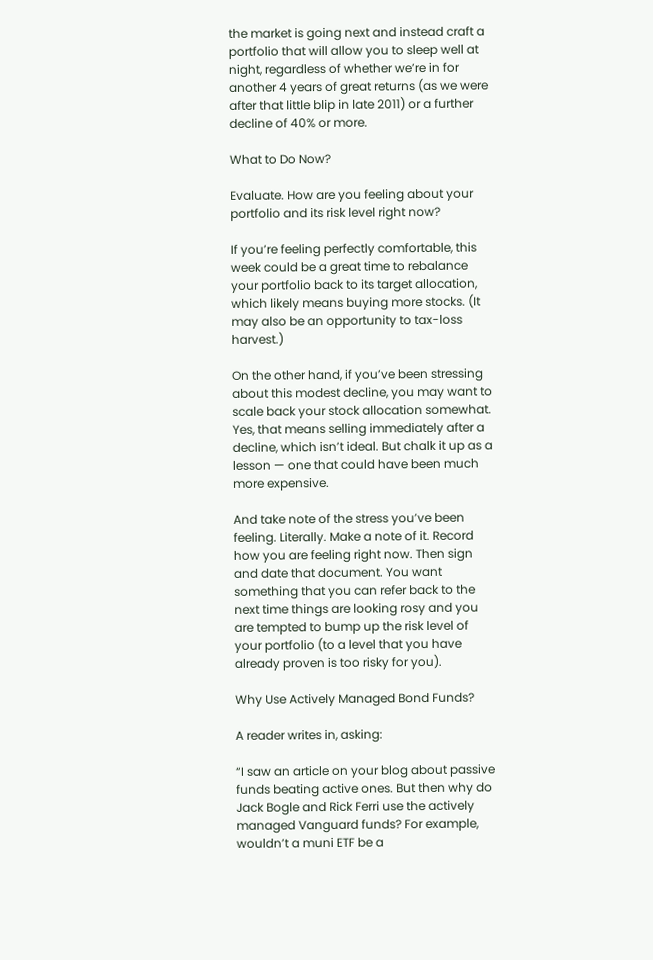the market is going next and instead craft a portfolio that will allow you to sleep well at night, regardless of whether we’re in for another 4 years of great returns (as we were after that little blip in late 2011) or a further decline of 40% or more.

What to Do Now?

Evaluate. How are you feeling about your portfolio and its risk level right now?

If you’re feeling perfectly comfortable, this week could be a great time to rebalance your portfolio back to its target allocation, which likely means buying more stocks. (It may also be an opportunity to tax-loss harvest.)

On the other hand, if you’ve been stressing about this modest decline, you may want to scale back your stock allocation somewhat. Yes, that means selling immediately after a decline, which isn’t ideal. But chalk it up as a lesson — one that could have been much more expensive.

And take note of the stress you’ve been feeling. Literally. Make a note of it. Record how you are feeling right now. Then sign and date that document. You want something that you can refer back to the next time things are looking rosy and you are tempted to bump up the risk level of your portfolio (to a level that you have already proven is too risky for you).

Why Use Actively Managed Bond Funds?

A reader writes in, asking:

“I saw an article on your blog about passive funds beating active ones. But then why do Jack Bogle and Rick Ferri use the actively managed Vanguard funds? For example, wouldn’t a muni ETF be a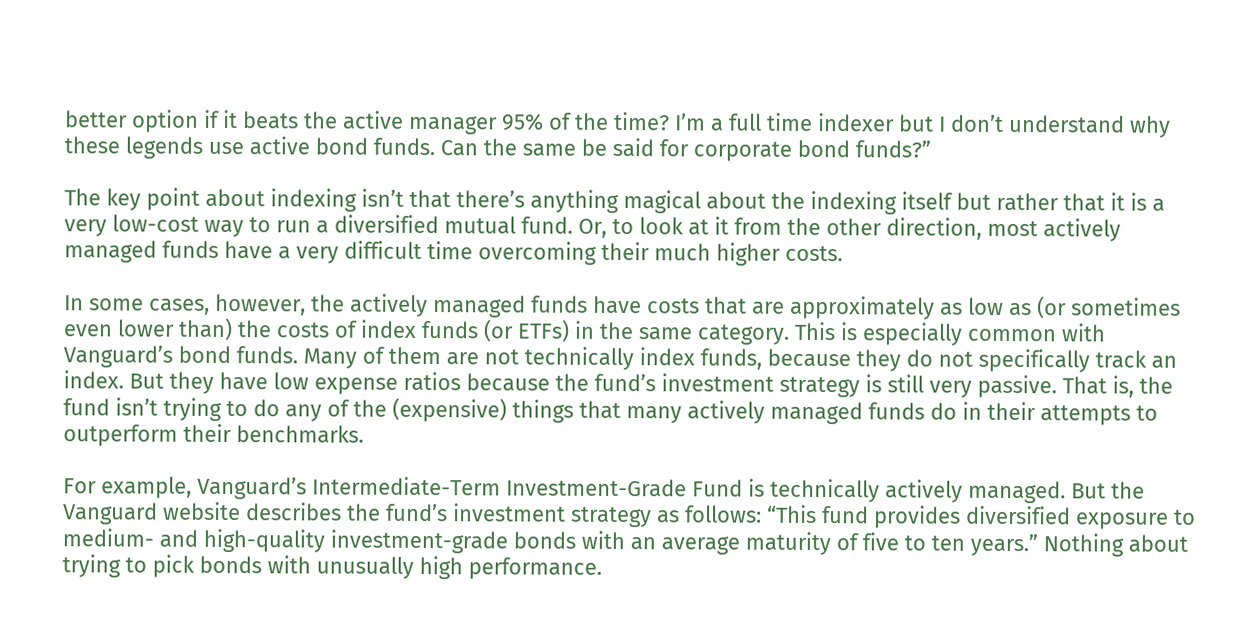better option if it beats the active manager 95% of the time? I’m a full time indexer but I don’t understand why these legends use active bond funds. Can the same be said for corporate bond funds?”

The key point about indexing isn’t that there’s anything magical about the indexing itself but rather that it is a very low-cost way to run a diversified mutual fund. Or, to look at it from the other direction, most actively managed funds have a very difficult time overcoming their much higher costs.

In some cases, however, the actively managed funds have costs that are approximately as low as (or sometimes even lower than) the costs of index funds (or ETFs) in the same category. This is especially common with Vanguard’s bond funds. Many of them are not technically index funds, because they do not specifically track an index. But they have low expense ratios because the fund’s investment strategy is still very passive. That is, the fund isn’t trying to do any of the (expensive) things that many actively managed funds do in their attempts to outperform their benchmarks.

For example, Vanguard’s Intermediate-Term Investment-Grade Fund is technically actively managed. But the Vanguard website describes the fund’s investment strategy as follows: “This fund provides diversified exposure to medium- and high-quality investment-grade bonds with an average maturity of five to ten years.” Nothing about trying to pick bonds with unusually high performance.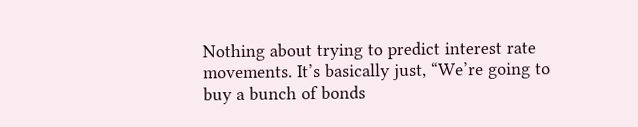Nothing about trying to predict interest rate movements. It’s basically just, “We’re going to buy a bunch of bonds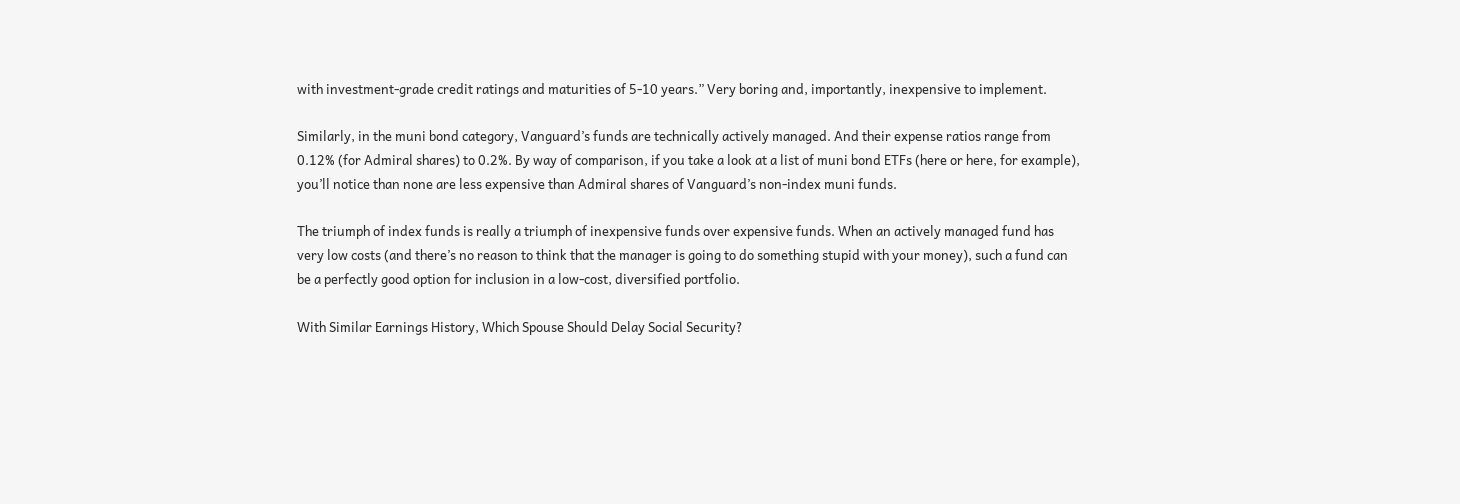with investment-grade credit ratings and maturities of 5-10 years.” Very boring and, importantly, inexpensive to implement.

Similarly, in the muni bond category, Vanguard’s funds are technically actively managed. And their expense ratios range from 0.12% (for Admiral shares) to 0.2%. By way of comparison, if you take a look at a list of muni bond ETFs (here or here, for example), you’ll notice than none are less expensive than Admiral shares of Vanguard’s non-index muni funds.

The triumph of index funds is really a triumph of inexpensive funds over expensive funds. When an actively managed fund has very low costs (and there’s no reason to think that the manager is going to do something stupid with your money), such a fund can be a perfectly good option for inclusion in a low-cost, diversified portfolio.

With Similar Earnings History, Which Spouse Should Delay Social Security?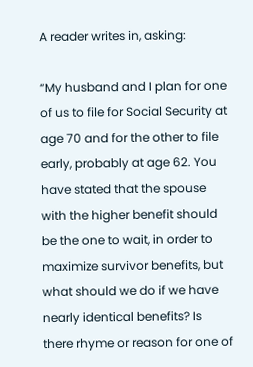A reader writes in, asking:

“My husband and I plan for one of us to file for Social Security at age 70 and for the other to file early, probably at age 62. You have stated that the spouse with the higher benefit should be the one to wait, in order to maximize survivor benefits, but what should we do if we have nearly identical benefits? Is there rhyme or reason for one of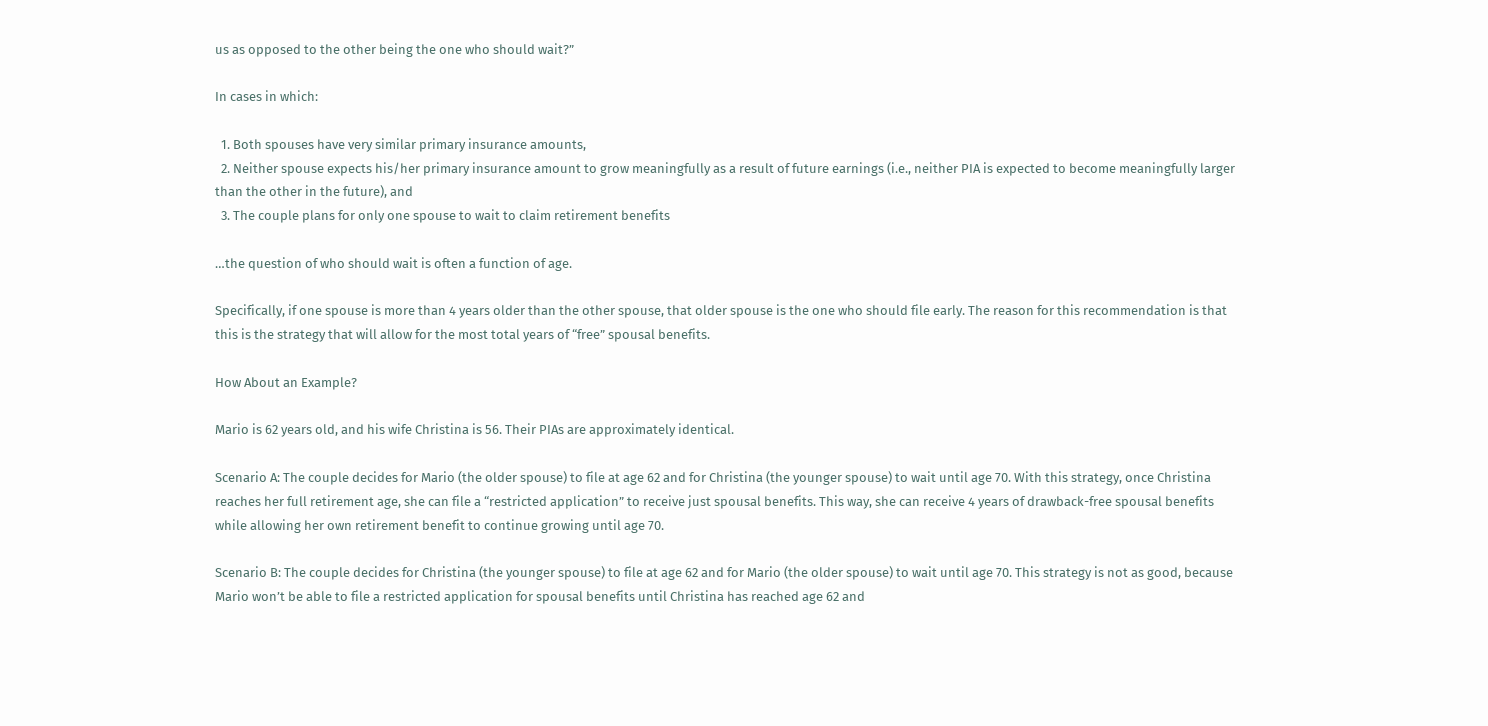us as opposed to the other being the one who should wait?”

In cases in which:

  1. Both spouses have very similar primary insurance amounts,
  2. Neither spouse expects his/her primary insurance amount to grow meaningfully as a result of future earnings (i.e., neither PIA is expected to become meaningfully larger than the other in the future), and
  3. The couple plans for only one spouse to wait to claim retirement benefits

…the question of who should wait is often a function of age.

Specifically, if one spouse is more than 4 years older than the other spouse, that older spouse is the one who should file early. The reason for this recommendation is that this is the strategy that will allow for the most total years of “free” spousal benefits.

How About an Example?

Mario is 62 years old, and his wife Christina is 56. Their PIAs are approximately identical.

Scenario A: The couple decides for Mario (the older spouse) to file at age 62 and for Christina (the younger spouse) to wait until age 70. With this strategy, once Christina reaches her full retirement age, she can file a “restricted application” to receive just spousal benefits. This way, she can receive 4 years of drawback-free spousal benefits while allowing her own retirement benefit to continue growing until age 70.

Scenario B: The couple decides for Christina (the younger spouse) to file at age 62 and for Mario (the older spouse) to wait until age 70. This strategy is not as good, because Mario won’t be able to file a restricted application for spousal benefits until Christina has reached age 62 and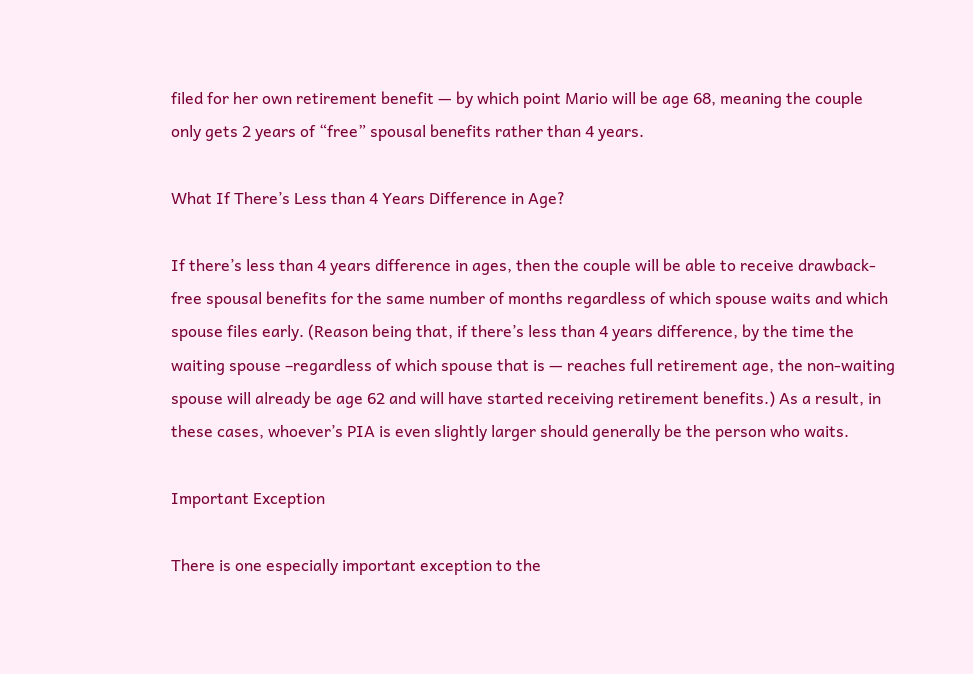filed for her own retirement benefit — by which point Mario will be age 68, meaning the couple only gets 2 years of “free” spousal benefits rather than 4 years.

What If There’s Less than 4 Years Difference in Age?

If there’s less than 4 years difference in ages, then the couple will be able to receive drawback-free spousal benefits for the same number of months regardless of which spouse waits and which spouse files early. (Reason being that, if there’s less than 4 years difference, by the time the waiting spouse –regardless of which spouse that is — reaches full retirement age, the non-waiting spouse will already be age 62 and will have started receiving retirement benefits.) As a result, in these cases, whoever’s PIA is even slightly larger should generally be the person who waits.

Important Exception

There is one especially important exception to the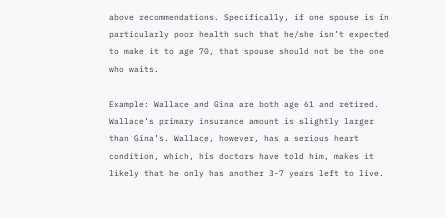above recommendations. Specifically, if one spouse is in particularly poor health such that he/she isn’t expected to make it to age 70, that spouse should not be the one who waits.

Example: Wallace and Gina are both age 61 and retired. Wallace’s primary insurance amount is slightly larger than Gina’s. Wallace, however, has a serious heart condition, which, his doctors have told him, makes it likely that he only has another 3-7 years left to live.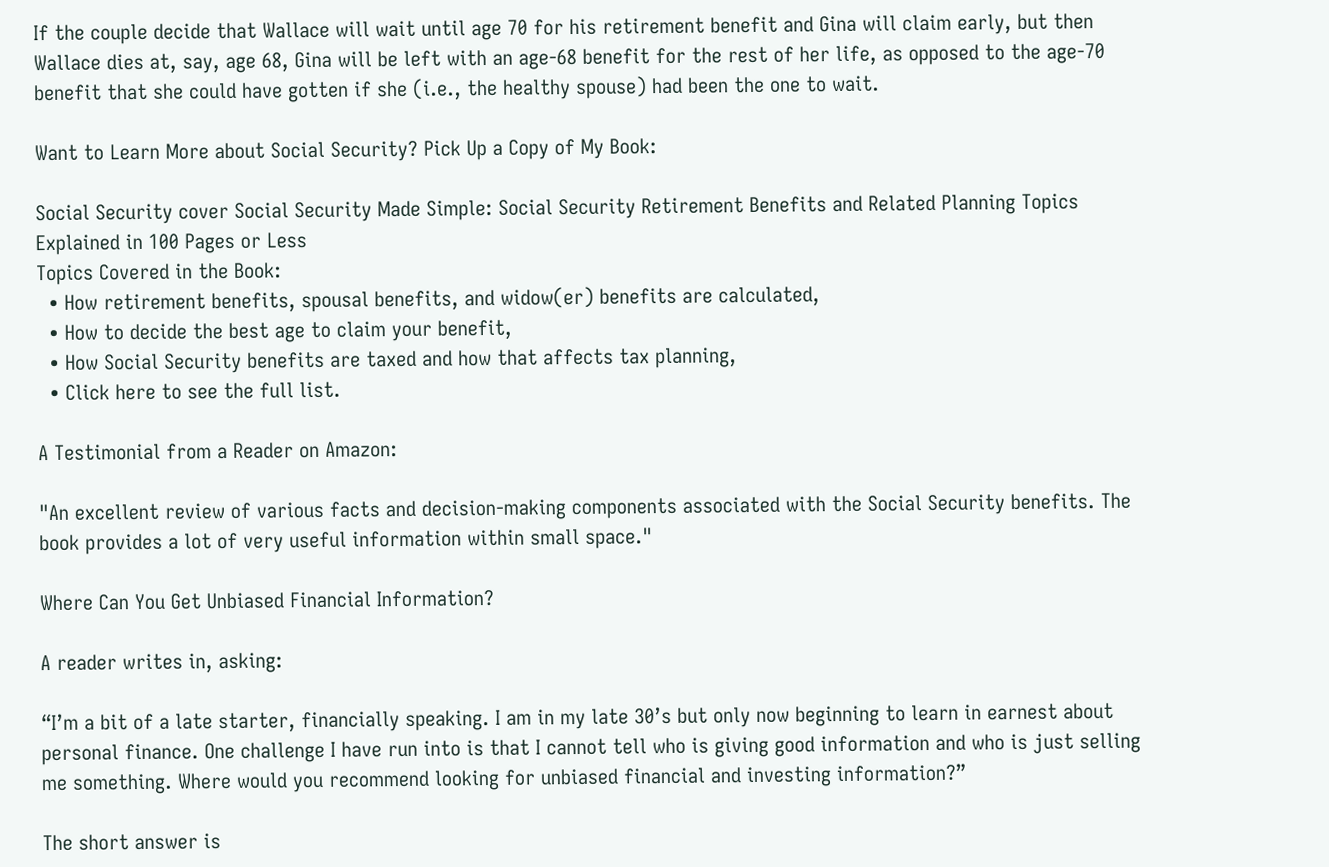If the couple decide that Wallace will wait until age 70 for his retirement benefit and Gina will claim early, but then Wallace dies at, say, age 68, Gina will be left with an age-68 benefit for the rest of her life, as opposed to the age-70 benefit that she could have gotten if she (i.e., the healthy spouse) had been the one to wait.

Want to Learn More about Social Security? Pick Up a Copy of My Book:

Social Security cover Social Security Made Simple: Social Security Retirement Benefits and Related Planning Topics Explained in 100 Pages or Less
Topics Covered in the Book:
  • How retirement benefits, spousal benefits, and widow(er) benefits are calculated,
  • How to decide the best age to claim your benefit,
  • How Social Security benefits are taxed and how that affects tax planning,
  • Click here to see the full list.

A Testimonial from a Reader on Amazon:

"An excellent review of various facts and decision-making components associated with the Social Security benefits. The book provides a lot of very useful information within small space."

Where Can You Get Unbiased Financial Information?

A reader writes in, asking:

“I’m a bit of a late starter, financially speaking. I am in my late 30’s but only now beginning to learn in earnest about personal finance. One challenge I have run into is that I cannot tell who is giving good information and who is just selling me something. Where would you recommend looking for unbiased financial and investing information?”

The short answer is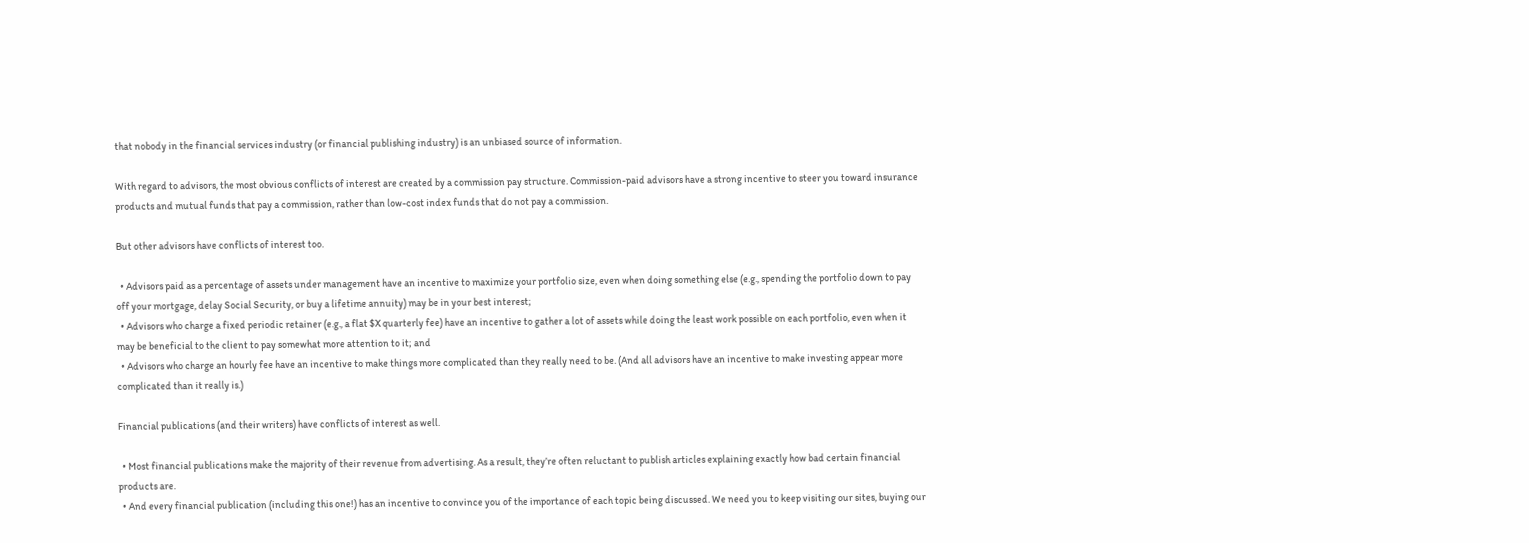that nobody in the financial services industry (or financial publishing industry) is an unbiased source of information.

With regard to advisors, the most obvious conflicts of interest are created by a commission pay structure. Commission-paid advisors have a strong incentive to steer you toward insurance products and mutual funds that pay a commission, rather than low-cost index funds that do not pay a commission.

But other advisors have conflicts of interest too.

  • Advisors paid as a percentage of assets under management have an incentive to maximize your portfolio size, even when doing something else (e.g., spending the portfolio down to pay off your mortgage, delay Social Security, or buy a lifetime annuity) may be in your best interest;
  • Advisors who charge a fixed periodic retainer (e.g., a flat $X quarterly fee) have an incentive to gather a lot of assets while doing the least work possible on each portfolio, even when it may be beneficial to the client to pay somewhat more attention to it; and
  • Advisors who charge an hourly fee have an incentive to make things more complicated than they really need to be. (And all advisors have an incentive to make investing appear more complicated than it really is.)

Financial publications (and their writers) have conflicts of interest as well.

  • Most financial publications make the majority of their revenue from advertising. As a result, they’re often reluctant to publish articles explaining exactly how bad certain financial products are.
  • And every financial publication (including this one!) has an incentive to convince you of the importance of each topic being discussed. We need you to keep visiting our sites, buying our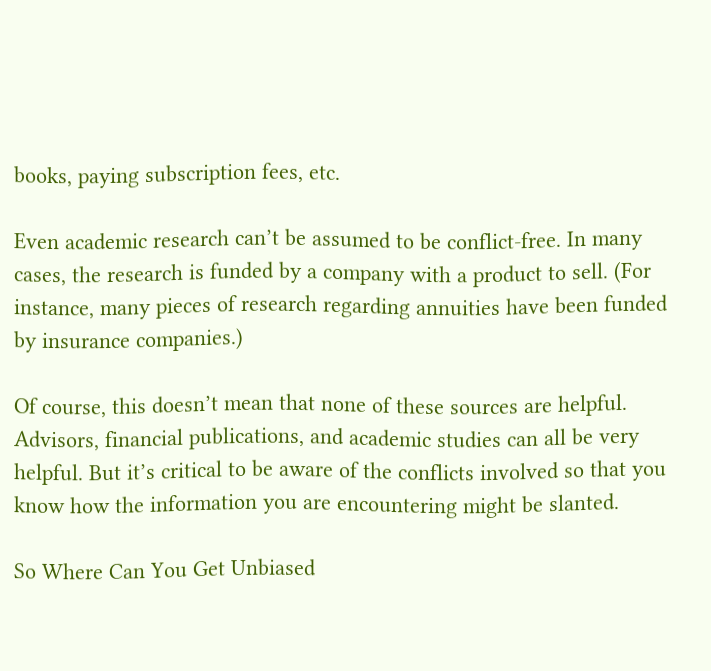books, paying subscription fees, etc.

Even academic research can’t be assumed to be conflict-free. In many cases, the research is funded by a company with a product to sell. (For instance, many pieces of research regarding annuities have been funded by insurance companies.)

Of course, this doesn’t mean that none of these sources are helpful. Advisors, financial publications, and academic studies can all be very helpful. But it’s critical to be aware of the conflicts involved so that you know how the information you are encountering might be slanted.

So Where Can You Get Unbiased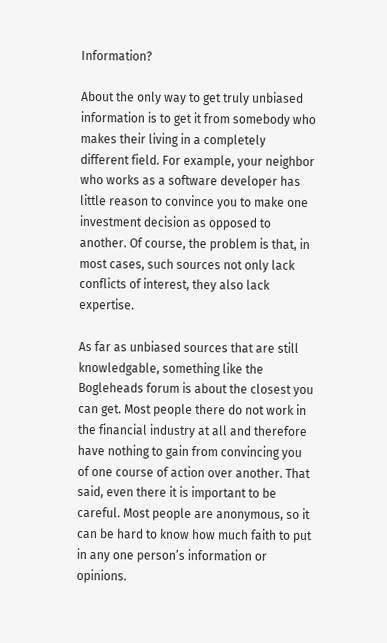Information?

About the only way to get truly unbiased information is to get it from somebody who makes their living in a completely different field. For example, your neighbor who works as a software developer has little reason to convince you to make one investment decision as opposed to another. Of course, the problem is that, in most cases, such sources not only lack conflicts of interest, they also lack expertise.

As far as unbiased sources that are still knowledgable, something like the Bogleheads forum is about the closest you can get. Most people there do not work in the financial industry at all and therefore have nothing to gain from convincing you of one course of action over another. That said, even there it is important to be careful. Most people are anonymous, so it can be hard to know how much faith to put in any one person’s information or opinions.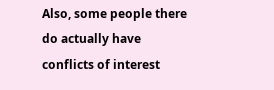Also, some people there do actually have conflicts of interest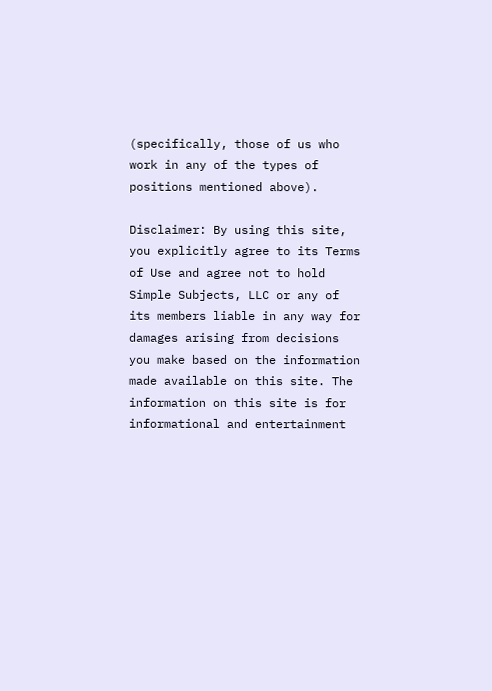(specifically, those of us who work in any of the types of positions mentioned above).

Disclaimer: By using this site, you explicitly agree to its Terms of Use and agree not to hold Simple Subjects, LLC or any of its members liable in any way for damages arising from decisions you make based on the information made available on this site. The information on this site is for informational and entertainment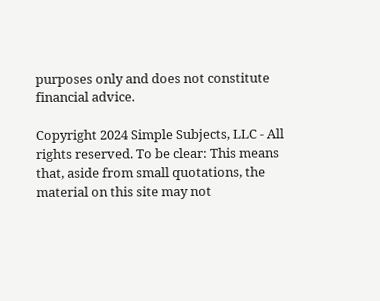purposes only and does not constitute financial advice.

Copyright 2024 Simple Subjects, LLC - All rights reserved. To be clear: This means that, aside from small quotations, the material on this site may not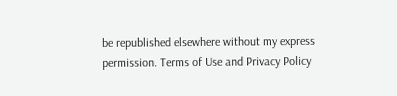be republished elsewhere without my express permission. Terms of Use and Privacy Policy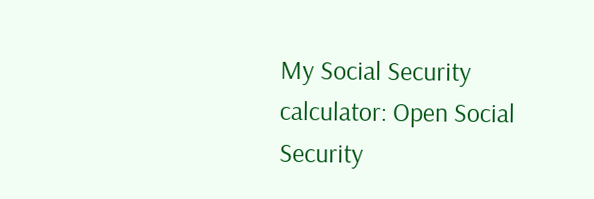My Social Security calculator: Open Social Security